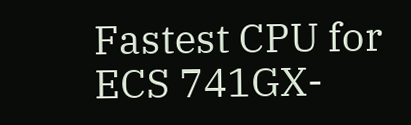Fastest CPU for ECS 741GX-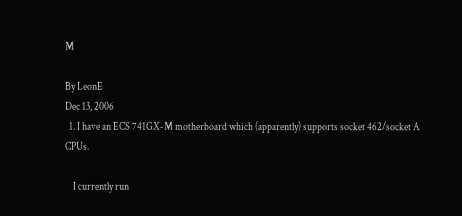M

By LeonE
Dec 13, 2006
  1. I have an ECS 741GX-M motherboard which (apparently) supports socket 462/socket A CPUs.

    I currently run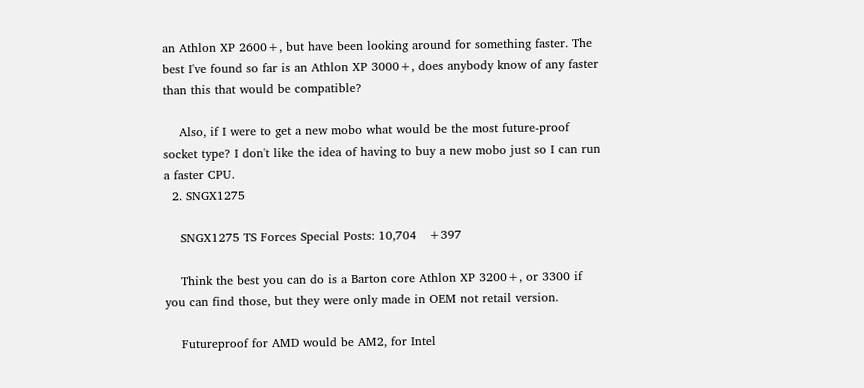an Athlon XP 2600+, but have been looking around for something faster. The best I've found so far is an Athlon XP 3000+, does anybody know of any faster than this that would be compatible?

    Also, if I were to get a new mobo what would be the most future-proof socket type? I don't like the idea of having to buy a new mobo just so I can run a faster CPU.
  2. SNGX1275

    SNGX1275 TS Forces Special Posts: 10,704   +397

    Think the best you can do is a Barton core Athlon XP 3200+, or 3300 if you can find those, but they were only made in OEM not retail version.

    Futureproof for AMD would be AM2, for Intel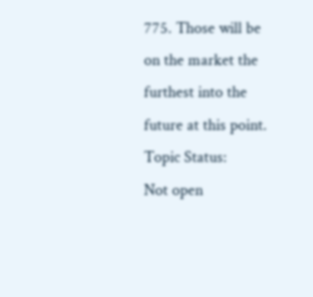775. Those will be on the market the furthest into the future at this point.
Topic Status:
Not open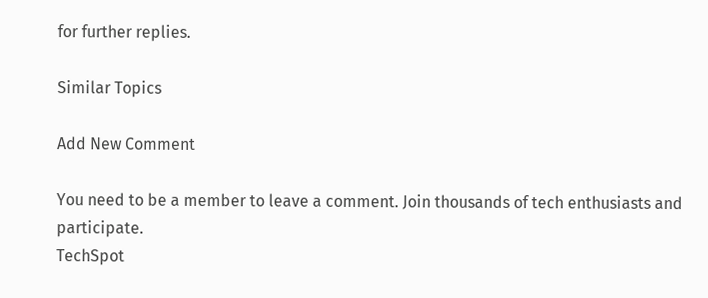for further replies.

Similar Topics

Add New Comment

You need to be a member to leave a comment. Join thousands of tech enthusiasts and participate.
TechSpot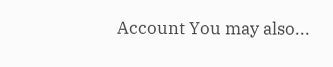Account You may also...